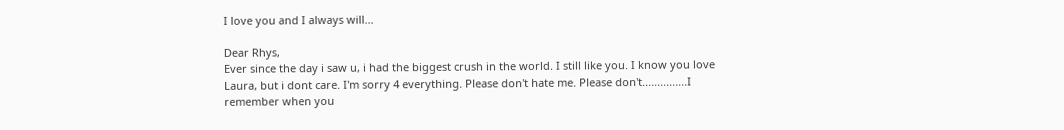I love you and I always will...

Dear Rhys,
Ever since the day i saw u, i had the biggest crush in the world. I still like you. I know you love Laura, but i dont care. I'm sorry 4 everything. Please don't hate me. Please don't...............I remember when you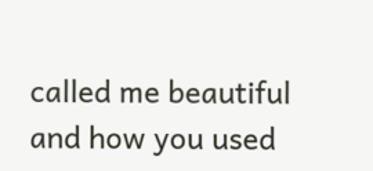called me beautiful and how you used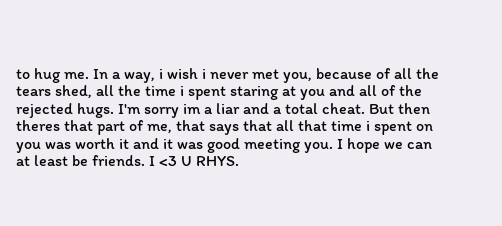to hug me. In a way, i wish i never met you, because of all the tears shed, all the time i spent staring at you and all of the rejected hugs. I'm sorry im a liar and a total cheat. But then theres that part of me, that says that all that time i spent on you was worth it and it was good meeting you. I hope we can at least be friends. I <3 U RHYS.